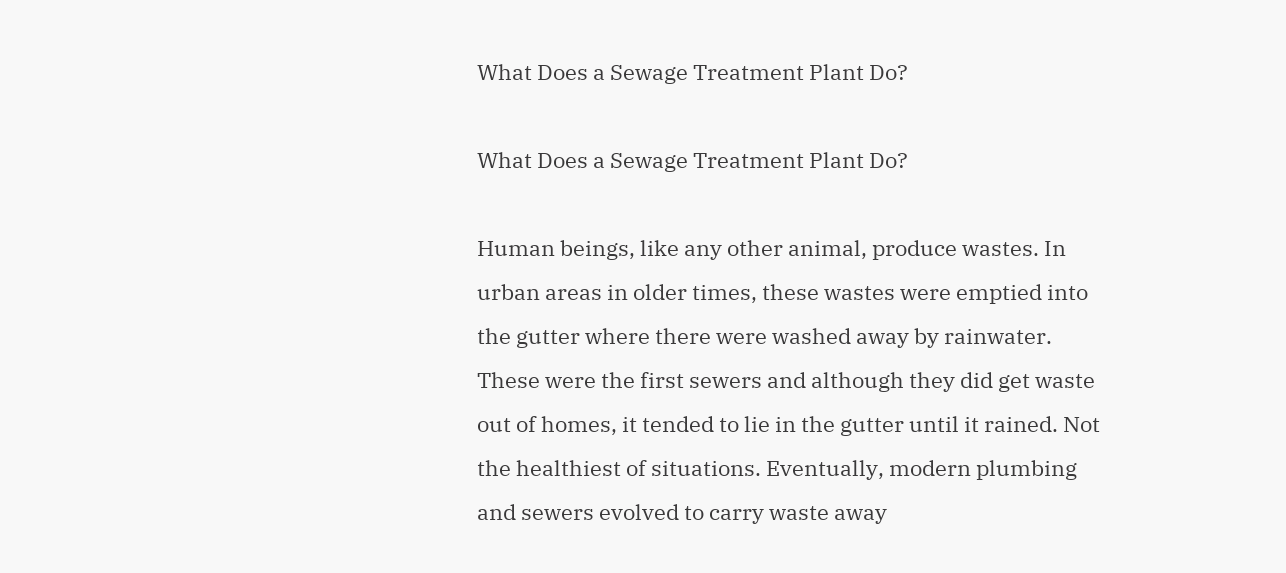What Does a Sewage Treatment Plant Do?

What Does a Sewage Treatment Plant Do?

Human beings, like any other animal, produce wastes. In urban areas in older times, these wastes were emptied into the gutter where there were washed away by rainwater. These were the first sewers and although they did get waste out of homes, it tended to lie in the gutter until it rained. Not the healthiest of situations. Eventually, modern plumbing and sewers evolved to carry waste away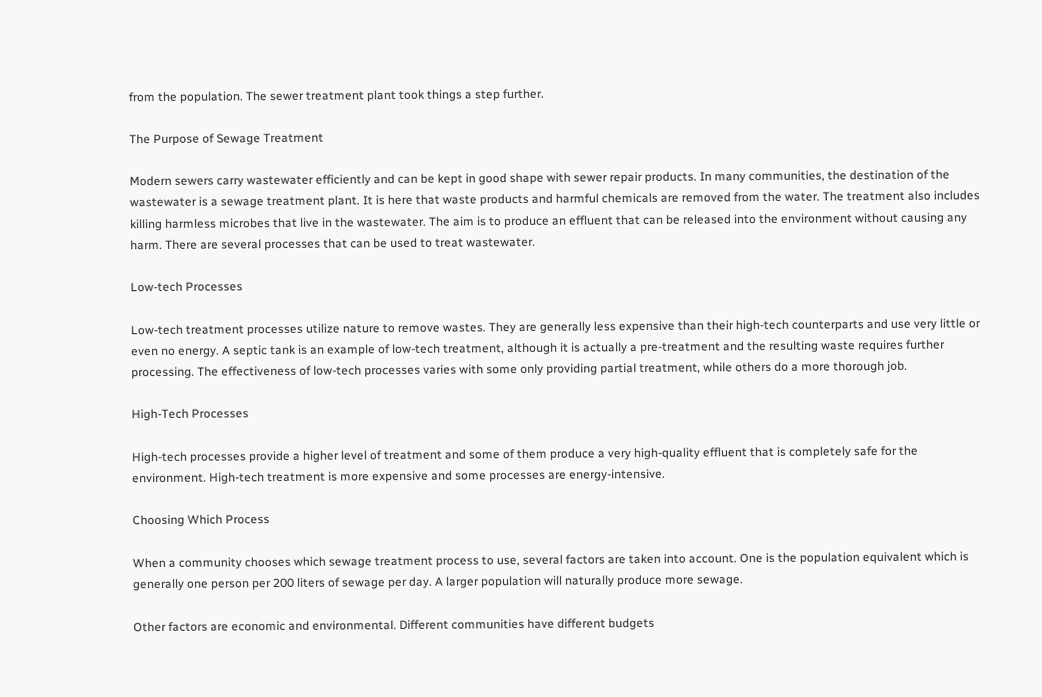from the population. The sewer treatment plant took things a step further.

The Purpose of Sewage Treatment

Modern sewers carry wastewater efficiently and can be kept in good shape with sewer repair products. In many communities, the destination of the wastewater is a sewage treatment plant. It is here that waste products and harmful chemicals are removed from the water. The treatment also includes killing harmless microbes that live in the wastewater. The aim is to produce an effluent that can be released into the environment without causing any harm. There are several processes that can be used to treat wastewater.

Low-tech Processes

Low-tech treatment processes utilize nature to remove wastes. They are generally less expensive than their high-tech counterparts and use very little or even no energy. A septic tank is an example of low-tech treatment, although it is actually a pre-treatment and the resulting waste requires further processing. The effectiveness of low-tech processes varies with some only providing partial treatment, while others do a more thorough job.

High-Tech Processes

High-tech processes provide a higher level of treatment and some of them produce a very high-quality effluent that is completely safe for the environment. High-tech treatment is more expensive and some processes are energy-intensive.

Choosing Which Process

When a community chooses which sewage treatment process to use, several factors are taken into account. One is the population equivalent which is generally one person per 200 liters of sewage per day. A larger population will naturally produce more sewage.

Other factors are economic and environmental. Different communities have different budgets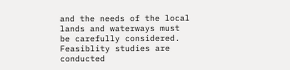and the needs of the local lands and waterways must be carefully considered. Feasiblity studies are conducted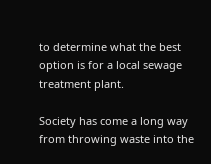to determine what the best option is for a local sewage treatment plant.

Society has come a long way from throwing waste into the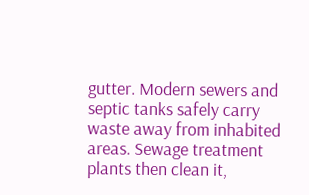gutter. Modern sewers and septic tanks safely carry waste away from inhabited areas. Sewage treatment plants then clean it,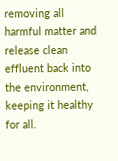removing all harmful matter and release clean effluent back into the environment, keeping it healthy for all.